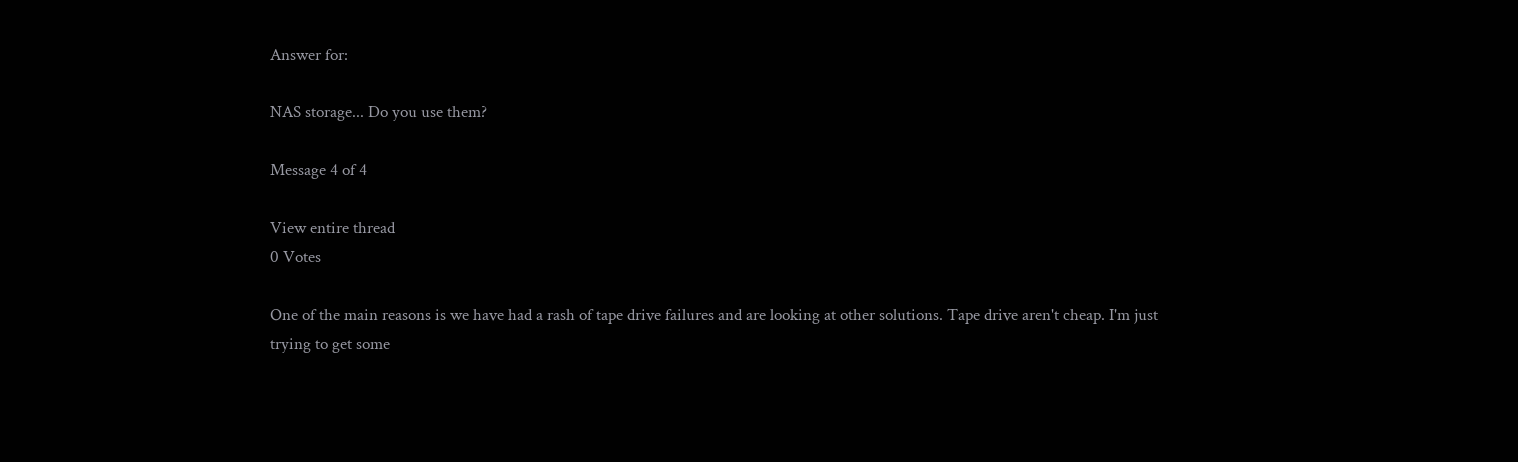Answer for:

NAS storage... Do you use them?

Message 4 of 4

View entire thread
0 Votes

One of the main reasons is we have had a rash of tape drive failures and are looking at other solutions. Tape drive aren't cheap. I'm just trying to get some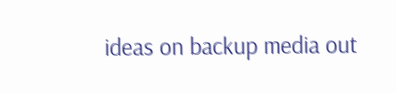ideas on backup media out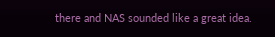there and NAS sounded like a great idea.